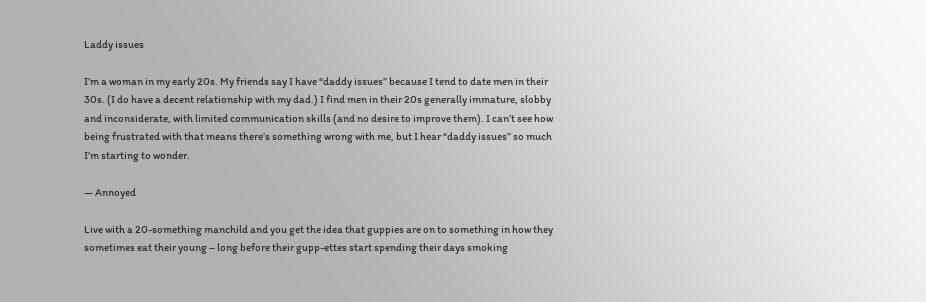Laddy issues

I’m a woman in my early 20s. My friends say I have “daddy issues” because I tend to date men in their 30s. (I do have a decent relationship with my dad.) I find men in their 20s generally immature, slobby and inconsiderate, with limited communication skills (and no desire to improve them). I can’t see how being frustrated with that means there’s something wrong with me, but I hear “daddy issues” so much I’m starting to wonder.

— Annoyed

Live with a 20-something manchild and you get the idea that guppies are on to something in how they sometimes eat their young – long before their gupp-ettes start spending their days smoking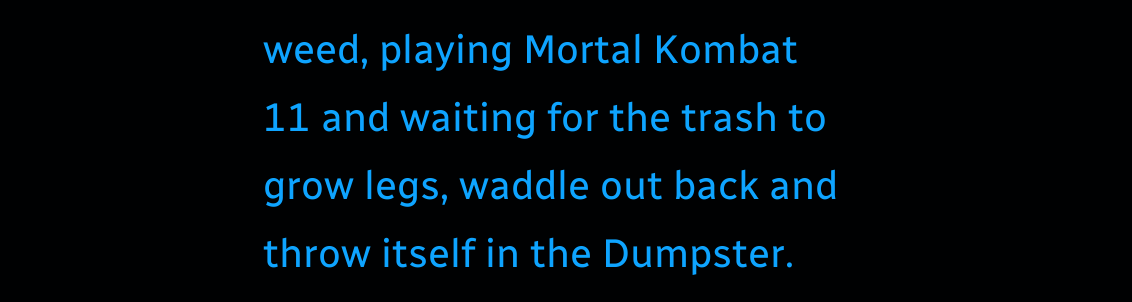weed, playing Mortal Kombat 11 and waiting for the trash to grow legs, waddle out back and throw itself in the Dumpster.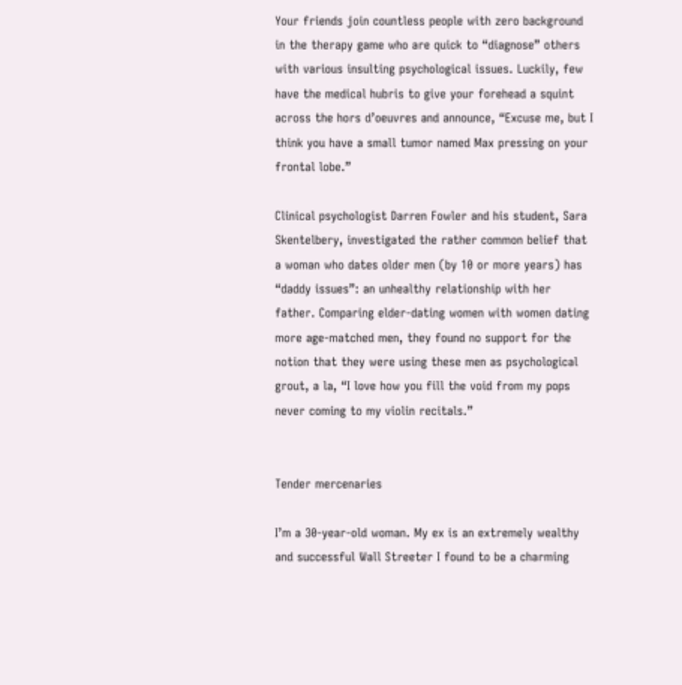Your friends join countless people with zero background in the therapy game who are quick to “diagnose” others with various insulting psychological issues. Luckily, few have the medical hubris to give your forehead a squint across the hors d’oeuvres and announce, “Excuse me, but I think you have a small tumor named Max pressing on your frontal lobe.”

Clinical psychologist Darren Fowler and his student, Sara Skentelbery, investigated the rather common belief that a woman who dates older men (by 10 or more years) has “daddy issues”: an unhealthy relationship with her father. Comparing elder-dating women with women dating more age-matched men, they found no support for the notion that they were using these men as psychological grout, a la, “I love how you fill the void from my pops never coming to my violin recitals.”


Tender mercenaries

I’m a 30-year-old woman. My ex is an extremely wealthy and successful Wall Streeter I found to be a charming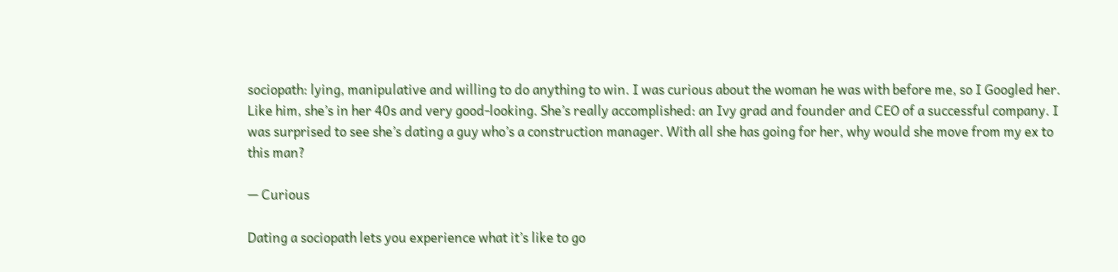sociopath: lying, manipulative and willing to do anything to win. I was curious about the woman he was with before me, so I Googled her. Like him, she’s in her 40s and very good-looking. She’s really accomplished: an Ivy grad and founder and CEO of a successful company. I was surprised to see she’s dating a guy who’s a construction manager. With all she has going for her, why would she move from my ex to this man?

— Curious

Dating a sociopath lets you experience what it’s like to go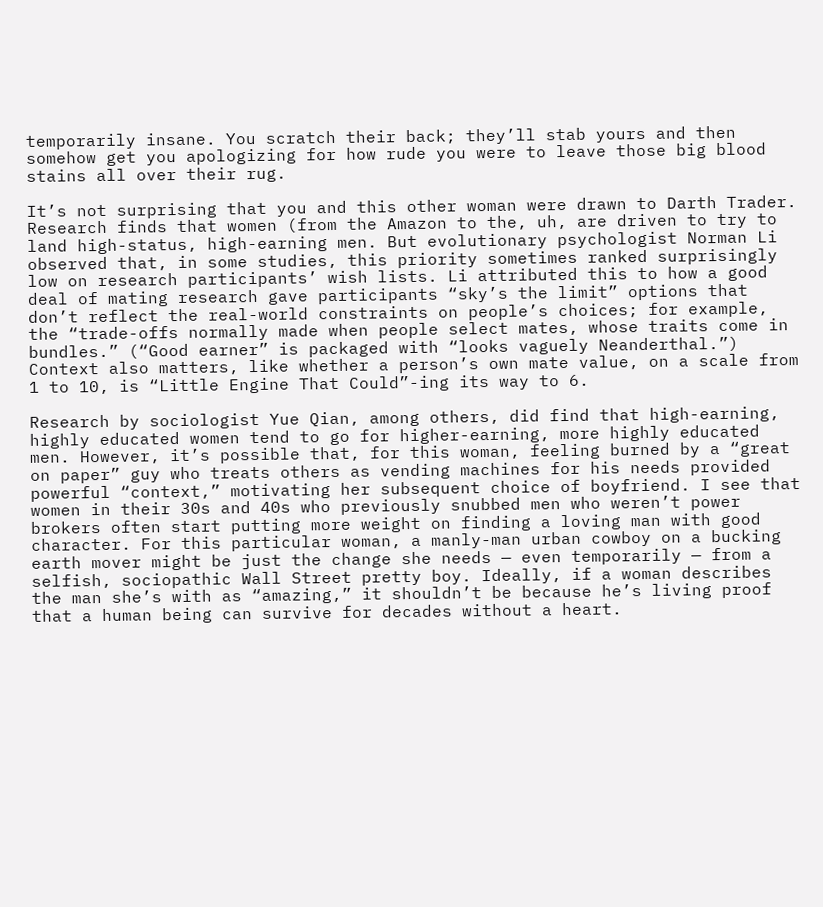temporarily insane. You scratch their back; they’ll stab yours and then somehow get you apologizing for how rude you were to leave those big blood stains all over their rug.

It’s not surprising that you and this other woman were drawn to Darth Trader. Research finds that women (from the Amazon to the, uh, are driven to try to land high-status, high-earning men. But evolutionary psychologist Norman Li observed that, in some studies, this priority sometimes ranked surprisingly low on research participants’ wish lists. Li attributed this to how a good deal of mating research gave participants “sky’s the limit” options that don’t reflect the real-world constraints on people’s choices; for example, the “trade-offs normally made when people select mates, whose traits come in bundles.” (“Good earner” is packaged with “looks vaguely Neanderthal.”) Context also matters, like whether a person’s own mate value, on a scale from 1 to 10, is “Little Engine That Could”-ing its way to 6.

Research by sociologist Yue Qian, among others, did find that high-earning, highly educated women tend to go for higher-earning, more highly educated men. However, it’s possible that, for this woman, feeling burned by a “great on paper” guy who treats others as vending machines for his needs provided powerful “context,” motivating her subsequent choice of boyfriend. I see that women in their 30s and 40s who previously snubbed men who weren’t power brokers often start putting more weight on finding a loving man with good character. For this particular woman, a manly-man urban cowboy on a bucking earth mover might be just the change she needs — even temporarily — from a selfish, sociopathic Wall Street pretty boy. Ideally, if a woman describes the man she’s with as “amazing,” it shouldn’t be because he’s living proof that a human being can survive for decades without a heart.